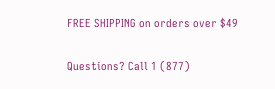FREE SHIPPING on orders over $49

Questions? Call 1 (877)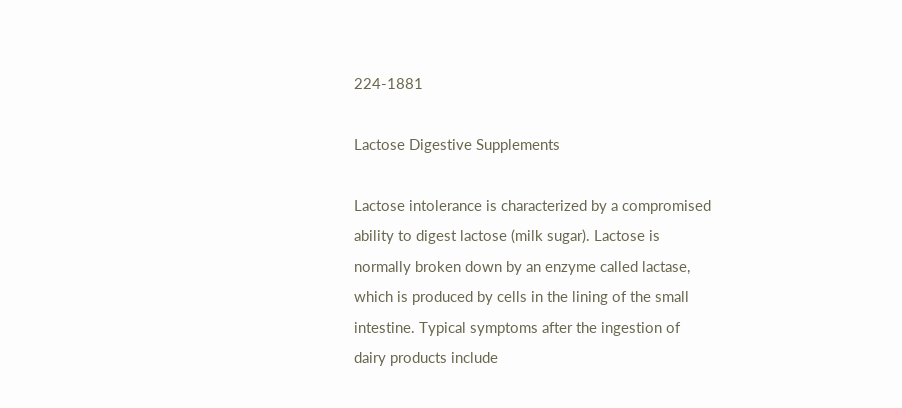224-1881

Lactose Digestive Supplements

Lactose intolerance is characterized by a compromised ability to digest lactose (milk sugar). Lactose is normally broken down by an enzyme called lactase, which is produced by cells in the lining of the small intestine. Typical symptoms after the ingestion of dairy products include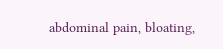abdominal pain, bloating,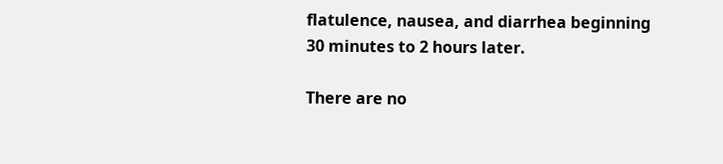flatulence, nausea, and diarrhea beginning 30 minutes to 2 hours later.

There are no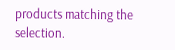products matching the selection.